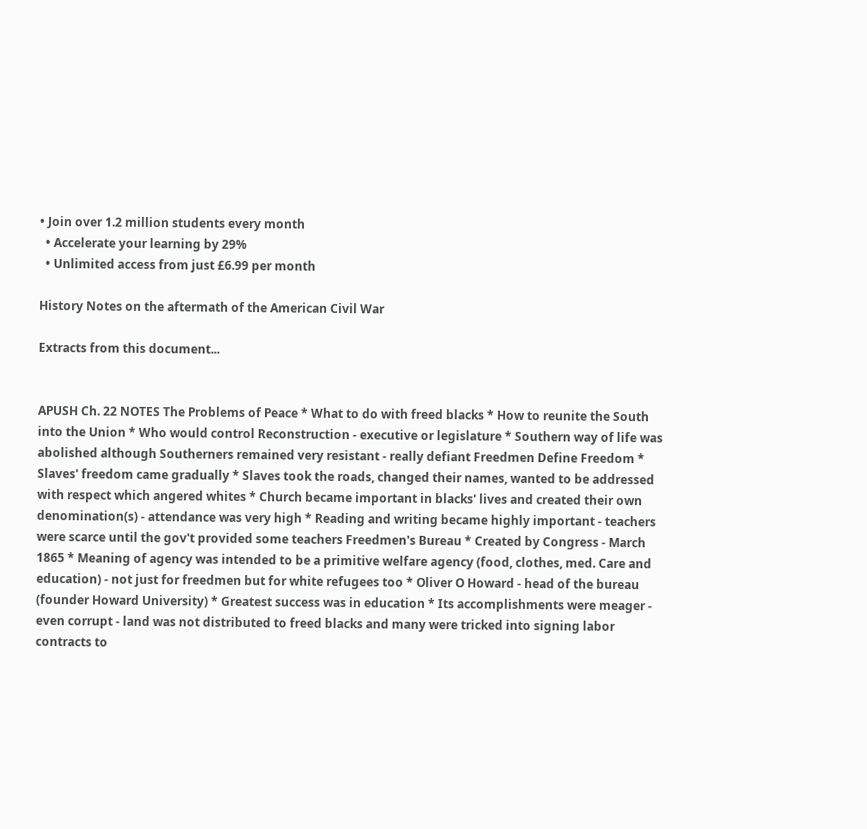• Join over 1.2 million students every month
  • Accelerate your learning by 29%
  • Unlimited access from just £6.99 per month

History Notes on the aftermath of the American Civil War

Extracts from this document...


APUSH Ch. 22 NOTES The Problems of Peace * What to do with freed blacks * How to reunite the South into the Union * Who would control Reconstruction - executive or legislature * Southern way of life was abolished although Southerners remained very resistant - really defiant Freedmen Define Freedom * Slaves' freedom came gradually * Slaves took the roads, changed their names, wanted to be addressed with respect which angered whites * Church became important in blacks' lives and created their own denomination(s) - attendance was very high * Reading and writing became highly important - teachers were scarce until the gov't provided some teachers Freedmen's Bureau * Created by Congress - March 1865 * Meaning of agency was intended to be a primitive welfare agency (food, clothes, med. Care and education) - not just for freedmen but for white refugees too * Oliver O Howard - head of the bureau (founder Howard University) * Greatest success was in education * Its accomplishments were meager - even corrupt - land was not distributed to freed blacks and many were tricked into signing labor contracts to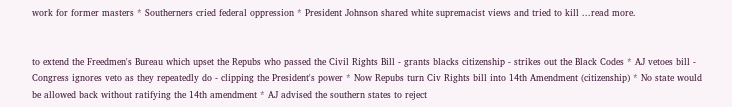work for former masters * Southerners cried federal oppression * President Johnson shared white supremacist views and tried to kill ...read more.


to extend the Freedmen's Bureau which upset the Repubs who passed the Civil Rights Bill - grants blacks citizenship - strikes out the Black Codes * AJ vetoes bill - Congress ignores veto as they repeatedly do - clipping the President's power * Now Repubs turn Civ Rights bill into 14th Amendment (citizenship) * No state would be allowed back without ratifying the 14th amendment * AJ advised the southern states to reject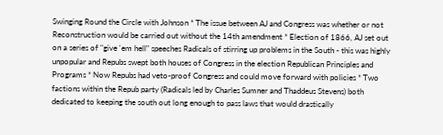Swinging Round the Circle with Johnson * The issue between AJ and Congress was whether or not Reconstruction would be carried out without the 14th amendment * Election of 1866, AJ set out on a series of "give 'em hell" speeches Radicals of stirring up problems in the South - this was highly unpopular and Repubs swept both houses of Congress in the election Republican Principles and Programs * Now Repubs had veto-proof Congress and could move forward with policies * Two factions within the Repub party (Radicals led by Charles Sumner and Thaddeus Stevens) both dedicated to keeping the south out long enough to pass laws that would drastically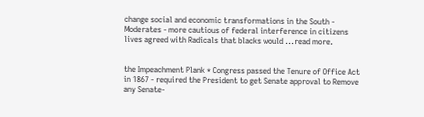change social and economic transformations in the South - Moderates - more cautious of federal interference in citizens lives agreed with Radicals that blacks would ...read more.


the Impeachment Plank * Congress passed the Tenure of Office Act in 1867 - required the President to get Senate approval to Remove any Senate-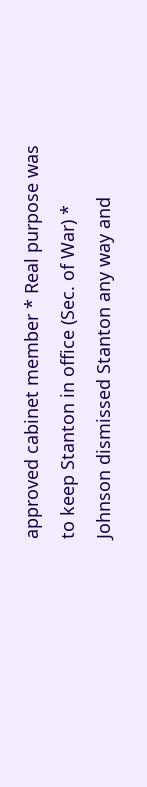approved cabinet member * Real purpose was to keep Stanton in office (Sec. of War) * Johnson dismissed Stanton any way and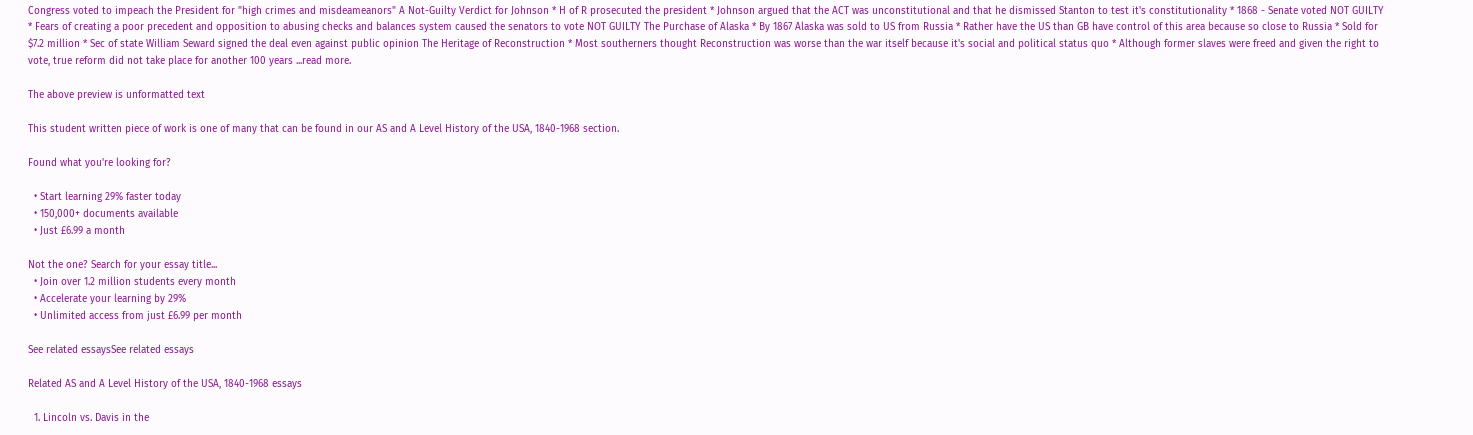Congress voted to impeach the President for "high crimes and misdeameanors" A Not-Guilty Verdict for Johnson * H of R prosecuted the president * Johnson argued that the ACT was unconstitutional and that he dismissed Stanton to test it's constitutionality * 1868 - Senate voted NOT GUILTY * Fears of creating a poor precedent and opposition to abusing checks and balances system caused the senators to vote NOT GUILTY The Purchase of Alaska * By 1867 Alaska was sold to US from Russia * Rather have the US than GB have control of this area because so close to Russia * Sold for $7.2 million * Sec of state William Seward signed the deal even against public opinion The Heritage of Reconstruction * Most southerners thought Reconstruction was worse than the war itself because it's social and political status quo * Although former slaves were freed and given the right to vote, true reform did not take place for another 100 years ...read more.

The above preview is unformatted text

This student written piece of work is one of many that can be found in our AS and A Level History of the USA, 1840-1968 section.

Found what you're looking for?

  • Start learning 29% faster today
  • 150,000+ documents available
  • Just £6.99 a month

Not the one? Search for your essay title...
  • Join over 1.2 million students every month
  • Accelerate your learning by 29%
  • Unlimited access from just £6.99 per month

See related essaysSee related essays

Related AS and A Level History of the USA, 1840-1968 essays

  1. Lincoln vs. Davis in the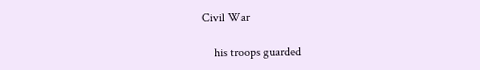Civil War

    his troops guarded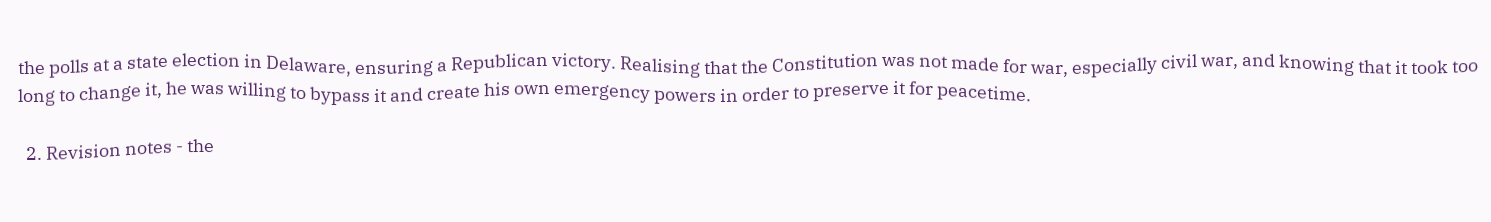the polls at a state election in Delaware, ensuring a Republican victory. Realising that the Constitution was not made for war, especially civil war, and knowing that it took too long to change it, he was willing to bypass it and create his own emergency powers in order to preserve it for peacetime.

  2. Revision notes - the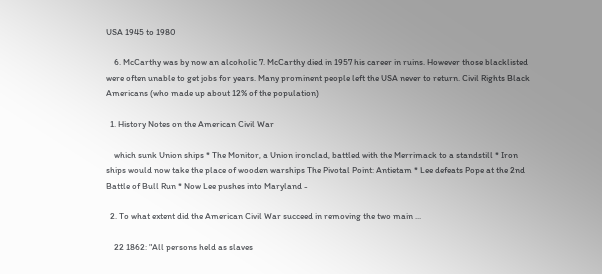USA 1945 to 1980

    6. McCarthy was by now an alcoholic 7. McCarthy died in 1957 his career in ruins. However those blacklisted were often unable to get jobs for years. Many prominent people left the USA never to return. Civil Rights Black Americans (who made up about 12% of the population)

  1. History Notes on the American Civil War

    which sunk Union ships * The Monitor, a Union ironclad, battled with the Merrimack to a standstill * Iron ships would now take the place of wooden warships The Pivotal Point: Antietam * Lee defeats Pope at the 2nd Battle of Bull Run * Now Lee pushes into Maryland -

  2. To what extent did the American Civil War succeed in removing the two main ...

    22 1862: "All persons held as slaves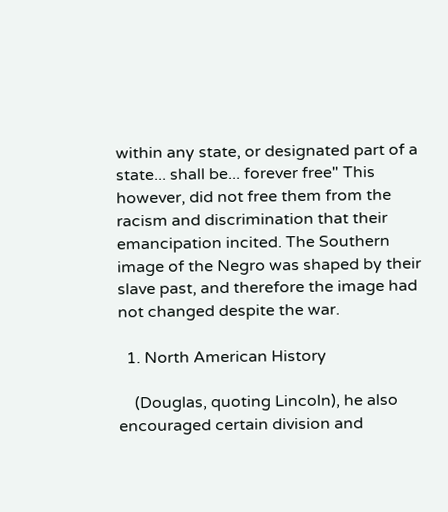within any state, or designated part of a state... shall be... forever free" This however, did not free them from the racism and discrimination that their emancipation incited. The Southern image of the Negro was shaped by their slave past, and therefore the image had not changed despite the war.

  1. North American History

    (Douglas, quoting Lincoln), he also encouraged certain division and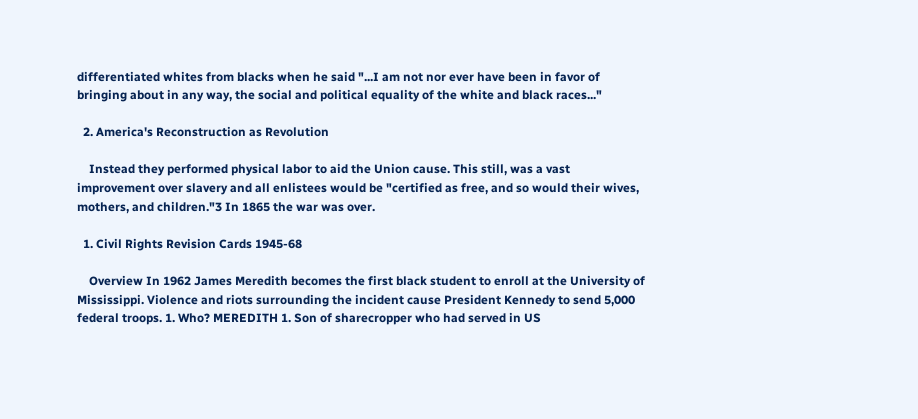differentiated whites from blacks when he said "...I am not nor ever have been in favor of bringing about in any way, the social and political equality of the white and black races..."

  2. America's Reconstruction as Revolution

    Instead they performed physical labor to aid the Union cause. This still, was a vast improvement over slavery and all enlistees would be "certified as free, and so would their wives, mothers, and children."3 In 1865 the war was over.

  1. Civil Rights Revision Cards 1945-68

    Overview In 1962 James Meredith becomes the first black student to enroll at the University of Mississippi. Violence and riots surrounding the incident cause President Kennedy to send 5,000 federal troops. 1. Who? MEREDITH 1. Son of sharecropper who had served in US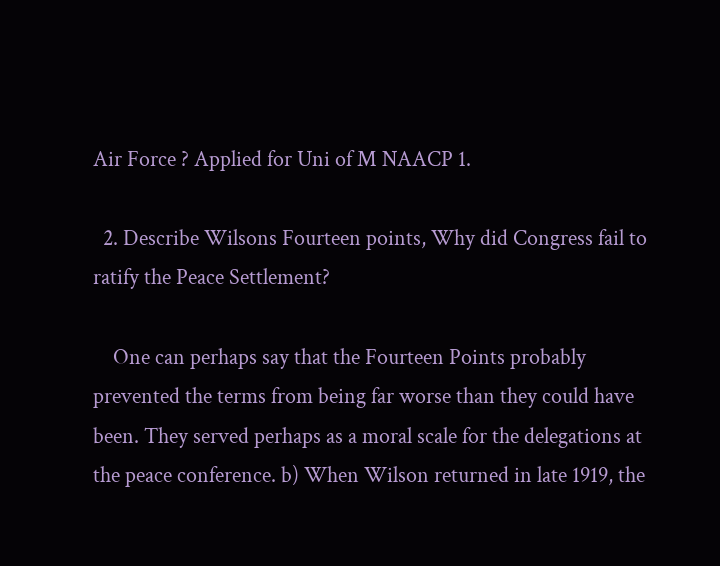Air Force ? Applied for Uni of M NAACP 1.

  2. Describe Wilsons Fourteen points, Why did Congress fail to ratify the Peace Settlement?

    One can perhaps say that the Fourteen Points probably prevented the terms from being far worse than they could have been. They served perhaps as a moral scale for the delegations at the peace conference. b) When Wilson returned in late 1919, the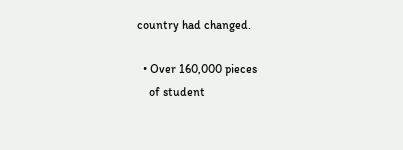country had changed.

  • Over 160,000 pieces
    of student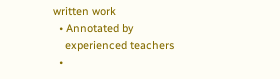written work
  • Annotated by
    experienced teachers
  •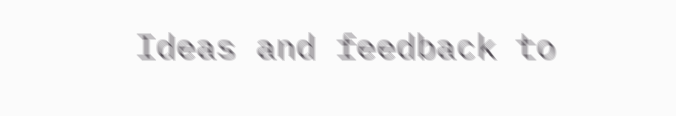Ideas and feedback to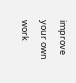improve your own work